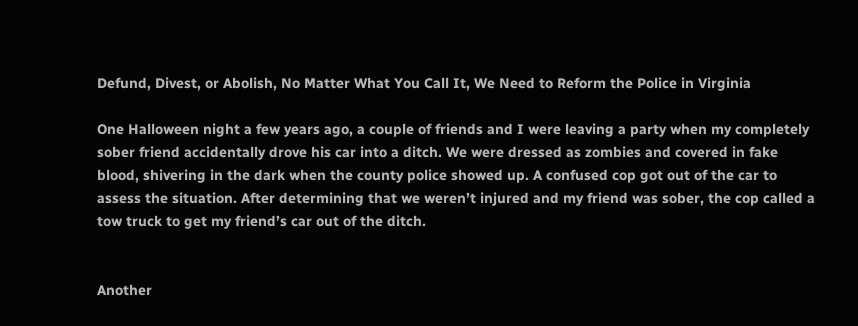Defund, Divest, or Abolish, No Matter What You Call It, We Need to Reform the Police in Virginia

One Halloween night a few years ago, a couple of friends and I were leaving a party when my completely sober friend accidentally drove his car into a ditch. We were dressed as zombies and covered in fake blood, shivering in the dark when the county police showed up. A confused cop got out of the car to assess the situation. After determining that we weren’t injured and my friend was sober, the cop called a tow truck to get my friend’s car out of the ditch.


Another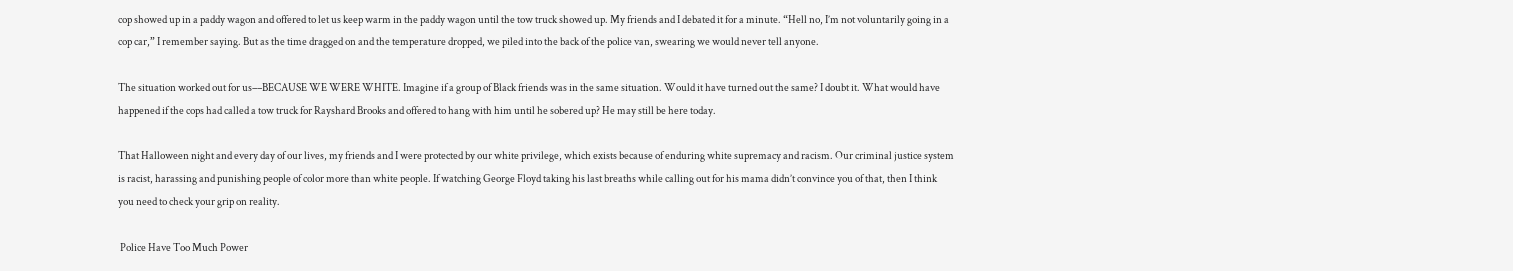cop showed up in a paddy wagon and offered to let us keep warm in the paddy wagon until the tow truck showed up. My friends and I debated it for a minute. “Hell no, I’m not voluntarily going in a cop car,” I remember saying. But as the time dragged on and the temperature dropped, we piled into the back of the police van, swearing we would never tell anyone.

The situation worked out for us––BECAUSE WE WERE WHITE. Imagine if a group of Black friends was in the same situation. Would it have turned out the same? I doubt it. What would have happened if the cops had called a tow truck for Rayshard Brooks and offered to hang with him until he sobered up? He may still be here today.

That Halloween night and every day of our lives, my friends and I were protected by our white privilege, which exists because of enduring white supremacy and racism. Our criminal justice system is racist, harassing and punishing people of color more than white people. If watching George Floyd taking his last breaths while calling out for his mama didn’t convince you of that, then I think you need to check your grip on reality.

 Police Have Too Much Power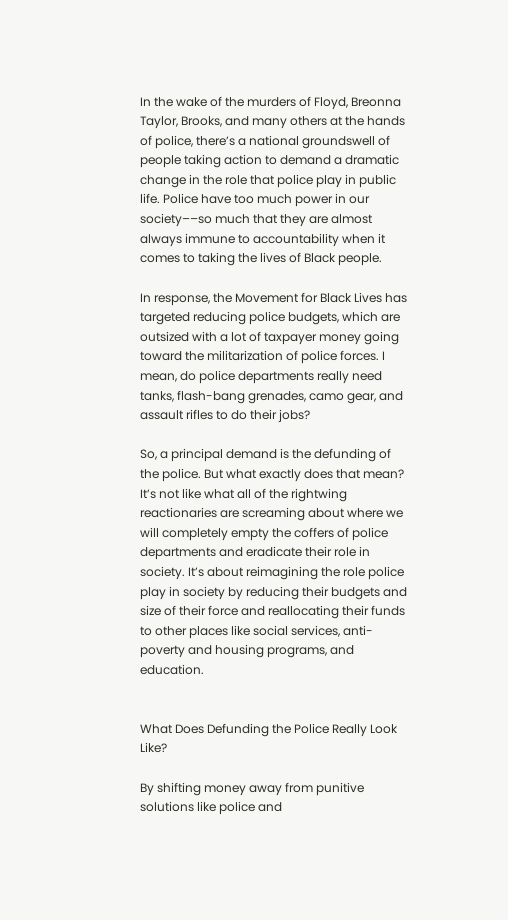In the wake of the murders of Floyd, Breonna Taylor, Brooks, and many others at the hands of police, there’s a national groundswell of people taking action to demand a dramatic change in the role that police play in public life. Police have too much power in our society––so much that they are almost always immune to accountability when it comes to taking the lives of Black people.

In response, the Movement for Black Lives has targeted reducing police budgets, which are outsized with a lot of taxpayer money going toward the militarization of police forces. I mean, do police departments really need tanks, flash-bang grenades, camo gear, and assault rifles to do their jobs?

So, a principal demand is the defunding of the police. But what exactly does that mean? It’s not like what all of the rightwing reactionaries are screaming about where we will completely empty the coffers of police departments and eradicate their role in society. It’s about reimagining the role police play in society by reducing their budgets and size of their force and reallocating their funds to other places like social services, anti-poverty and housing programs, and education.


What Does Defunding the Police Really Look Like?

By shifting money away from punitive solutions like police and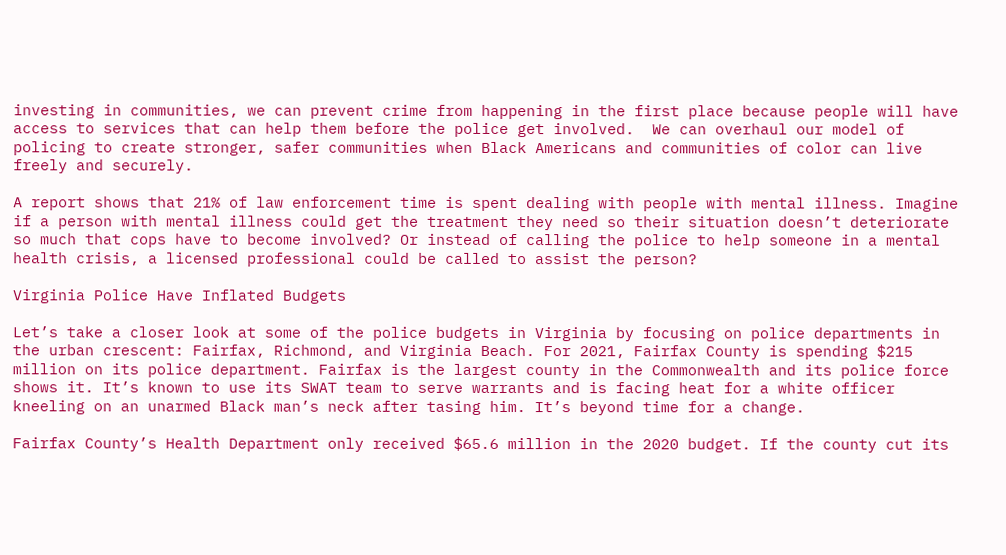investing in communities, we can prevent crime from happening in the first place because people will have access to services that can help them before the police get involved.  We can overhaul our model of policing to create stronger, safer communities when Black Americans and communities of color can live freely and securely.

A report shows that 21% of law enforcement time is spent dealing with people with mental illness. Imagine if a person with mental illness could get the treatment they need so their situation doesn’t deteriorate so much that cops have to become involved? Or instead of calling the police to help someone in a mental health crisis, a licensed professional could be called to assist the person?

Virginia Police Have Inflated Budgets

Let’s take a closer look at some of the police budgets in Virginia by focusing on police departments in the urban crescent: Fairfax, Richmond, and Virginia Beach. For 2021, Fairfax County is spending $215 million on its police department. Fairfax is the largest county in the Commonwealth and its police force shows it. It’s known to use its SWAT team to serve warrants and is facing heat for a white officer kneeling on an unarmed Black man’s neck after tasing him. It’s beyond time for a change.

Fairfax County’s Health Department only received $65.6 million in the 2020 budget. If the county cut its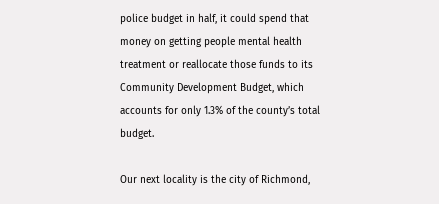police budget in half, it could spend that money on getting people mental health treatment or reallocate those funds to its Community Development Budget, which accounts for only 1.3% of the county’s total budget.

Our next locality is the city of Richmond,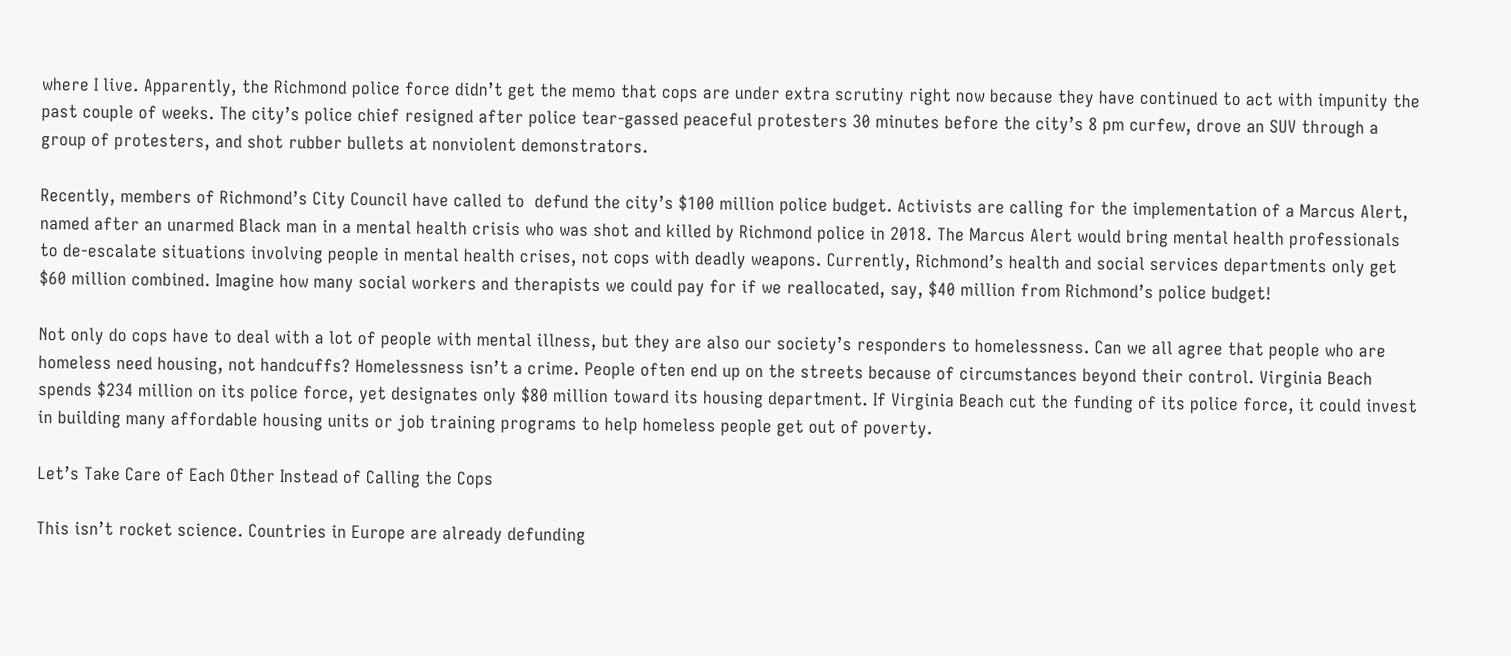where I live. Apparently, the Richmond police force didn’t get the memo that cops are under extra scrutiny right now because they have continued to act with impunity the past couple of weeks. The city’s police chief resigned after police tear-gassed peaceful protesters 30 minutes before the city’s 8 pm curfew, drove an SUV through a group of protesters, and shot rubber bullets at nonviolent demonstrators.

Recently, members of Richmond’s City Council have called to  defund the city’s $100 million police budget. Activists are calling for the implementation of a Marcus Alert, named after an unarmed Black man in a mental health crisis who was shot and killed by Richmond police in 2018. The Marcus Alert would bring mental health professionals to de-escalate situations involving people in mental health crises, not cops with deadly weapons. Currently, Richmond’s health and social services departments only get $60 million combined. Imagine how many social workers and therapists we could pay for if we reallocated, say, $40 million from Richmond’s police budget!

Not only do cops have to deal with a lot of people with mental illness, but they are also our society’s responders to homelessness. Can we all agree that people who are homeless need housing, not handcuffs? Homelessness isn’t a crime. People often end up on the streets because of circumstances beyond their control. Virginia Beach spends $234 million on its police force, yet designates only $80 million toward its housing department. If Virginia Beach cut the funding of its police force, it could invest in building many affordable housing units or job training programs to help homeless people get out of poverty.

Let’s Take Care of Each Other Instead of Calling the Cops

This isn’t rocket science. Countries in Europe are already defunding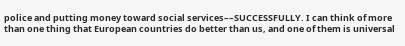police and putting money toward social services––SUCCESSFULLY. I can think of more than one thing that European countries do better than us, and one of them is universal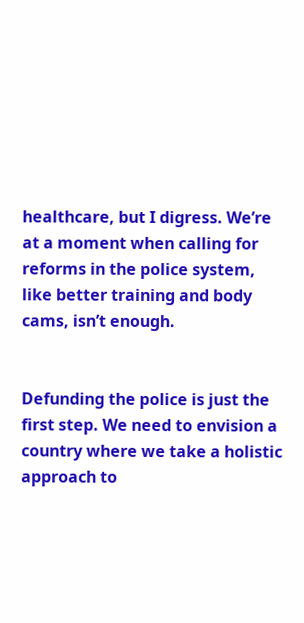healthcare, but I digress. We’re at a moment when calling for reforms in the police system, like better training and body cams, isn’t enough.


Defunding the police is just the first step. We need to envision a country where we take a holistic approach to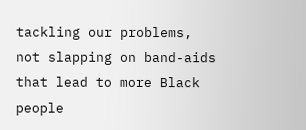tackling our problems, not slapping on band-aids that lead to more Black people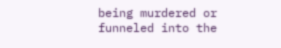being murdered or funneled into the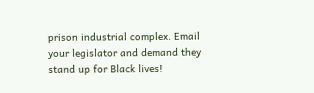prison industrial complex. Email your legislator and demand they stand up for Black lives!